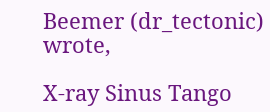Beemer (dr_tectonic) wrote,

X-ray Sinus Tango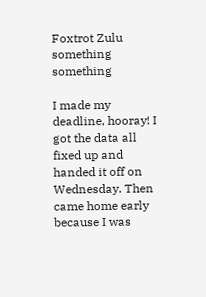Foxtrot Zulu something something

I made my deadline, hooray! I got the data all fixed up and handed it off on Wednesday. Then came home early because I was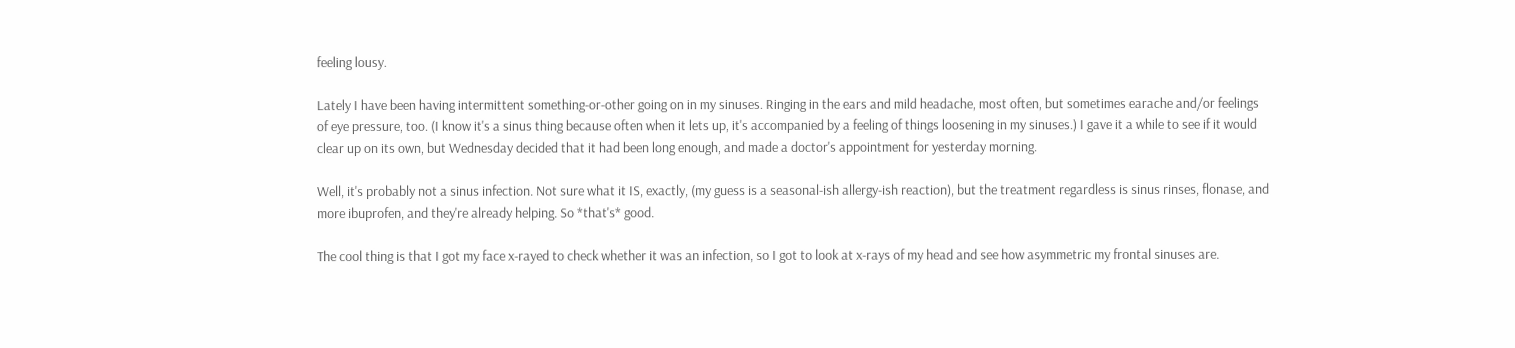feeling lousy.

Lately I have been having intermittent something-or-other going on in my sinuses. Ringing in the ears and mild headache, most often, but sometimes earache and/or feelings of eye pressure, too. (I know it's a sinus thing because often when it lets up, it's accompanied by a feeling of things loosening in my sinuses.) I gave it a while to see if it would clear up on its own, but Wednesday decided that it had been long enough, and made a doctor's appointment for yesterday morning.

Well, it's probably not a sinus infection. Not sure what it IS, exactly, (my guess is a seasonal-ish allergy-ish reaction), but the treatment regardless is sinus rinses, flonase, and more ibuprofen, and they're already helping. So *that's* good.

The cool thing is that I got my face x-rayed to check whether it was an infection, so I got to look at x-rays of my head and see how asymmetric my frontal sinuses are.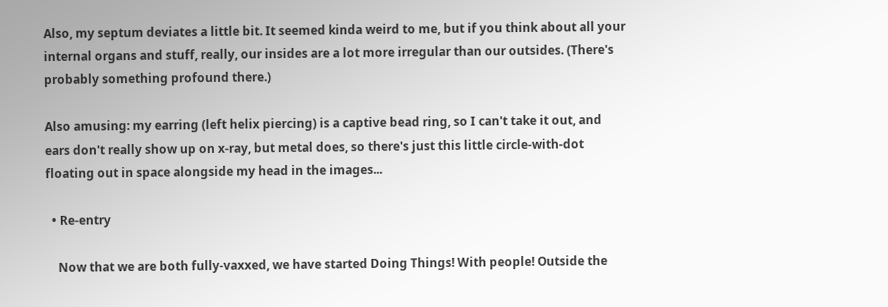Also, my septum deviates a little bit. It seemed kinda weird to me, but if you think about all your internal organs and stuff, really, our insides are a lot more irregular than our outsides. (There's probably something profound there.)

Also amusing: my earring (left helix piercing) is a captive bead ring, so I can't take it out, and ears don't really show up on x-ray, but metal does, so there's just this little circle-with-dot floating out in space alongside my head in the images...

  • Re-entry

    Now that we are both fully-vaxxed, we have started Doing Things! With people! Outside the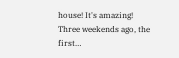house! It's amazing! Three weekends ago, the first…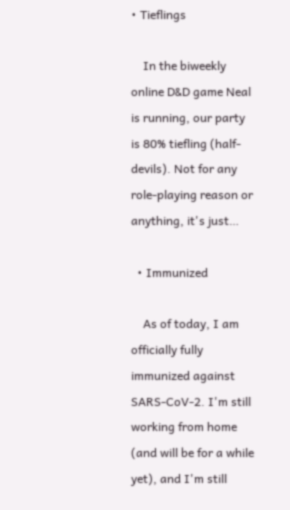• Tieflings

    In the biweekly online D&D game Neal is running, our party is 80% tiefling (half-devils). Not for any role-playing reason or anything, it's just…

  • Immunized

    As of today, I am officially fully immunized against SARS-CoV-2. I'm still working from home (and will be for a while yet), and I'm still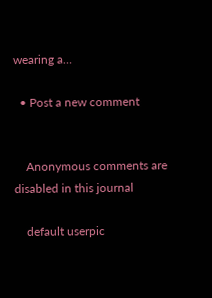wearing a…

  • Post a new comment


    Anonymous comments are disabled in this journal

    default userpic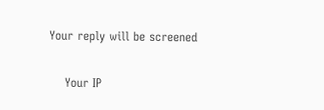Your reply will be screened

    Your IP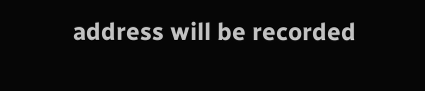address will be recorded